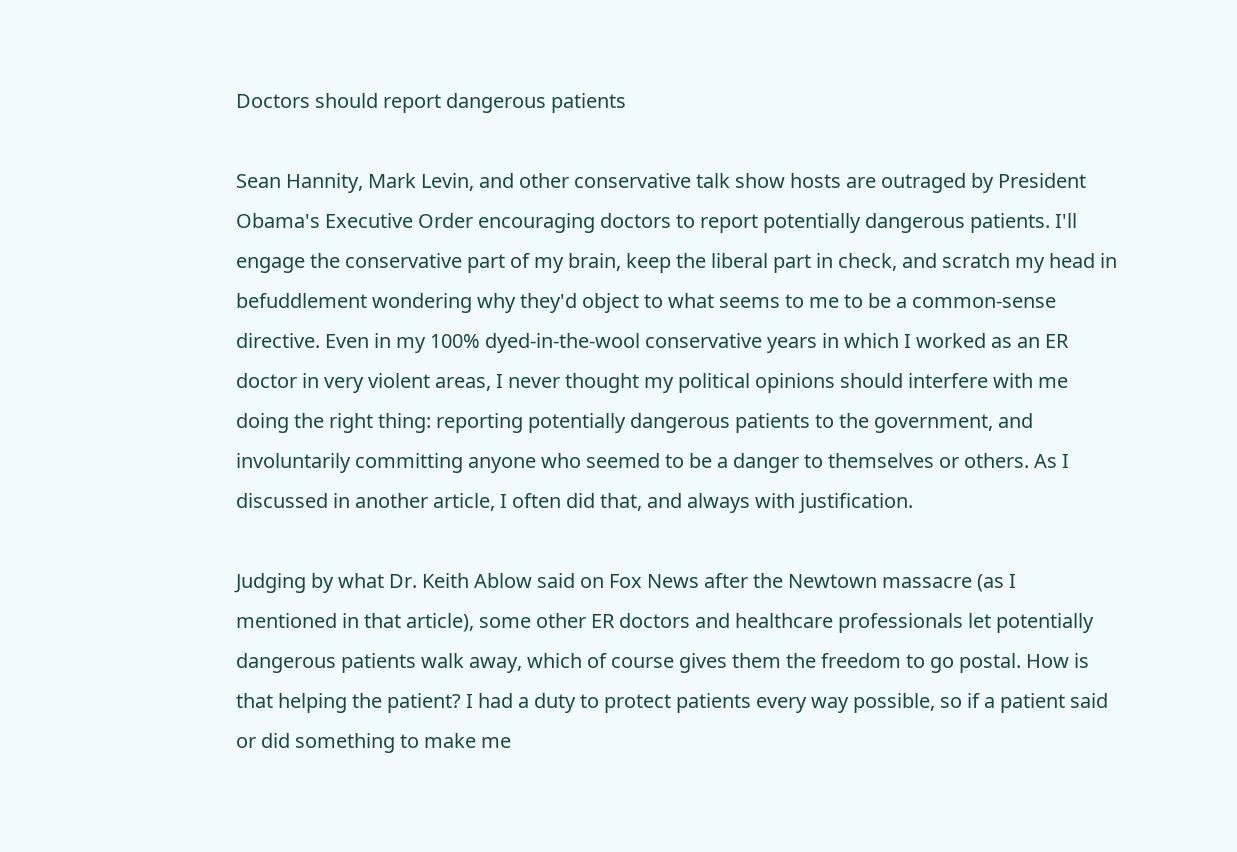Doctors should report dangerous patients

Sean Hannity, Mark Levin, and other conservative talk show hosts are outraged by President Obama's Executive Order encouraging doctors to report potentially dangerous patients. I'll engage the conservative part of my brain, keep the liberal part in check, and scratch my head in befuddlement wondering why they'd object to what seems to me to be a common-sense directive. Even in my 100% dyed-in-the-wool conservative years in which I worked as an ER doctor in very violent areas, I never thought my political opinions should interfere with me doing the right thing: reporting potentially dangerous patients to the government, and involuntarily committing anyone who seemed to be a danger to themselves or others. As I discussed in another article, I often did that, and always with justification.

Judging by what Dr. Keith Ablow said on Fox News after the Newtown massacre (as I mentioned in that article), some other ER doctors and healthcare professionals let potentially dangerous patients walk away, which of course gives them the freedom to go postal. How is that helping the patient? I had a duty to protect patients every way possible, so if a patient said or did something to make me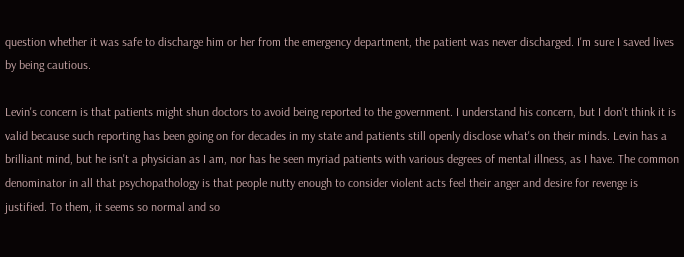question whether it was safe to discharge him or her from the emergency department, the patient was never discharged. I'm sure I saved lives by being cautious.

Levin's concern is that patients might shun doctors to avoid being reported to the government. I understand his concern, but I don't think it is valid because such reporting has been going on for decades in my state and patients still openly disclose what's on their minds. Levin has a brilliant mind, but he isn't a physician as I am, nor has he seen myriad patients with various degrees of mental illness, as I have. The common denominator in all that psychopathology is that people nutty enough to consider violent acts feel their anger and desire for revenge is justified. To them, it seems so normal and so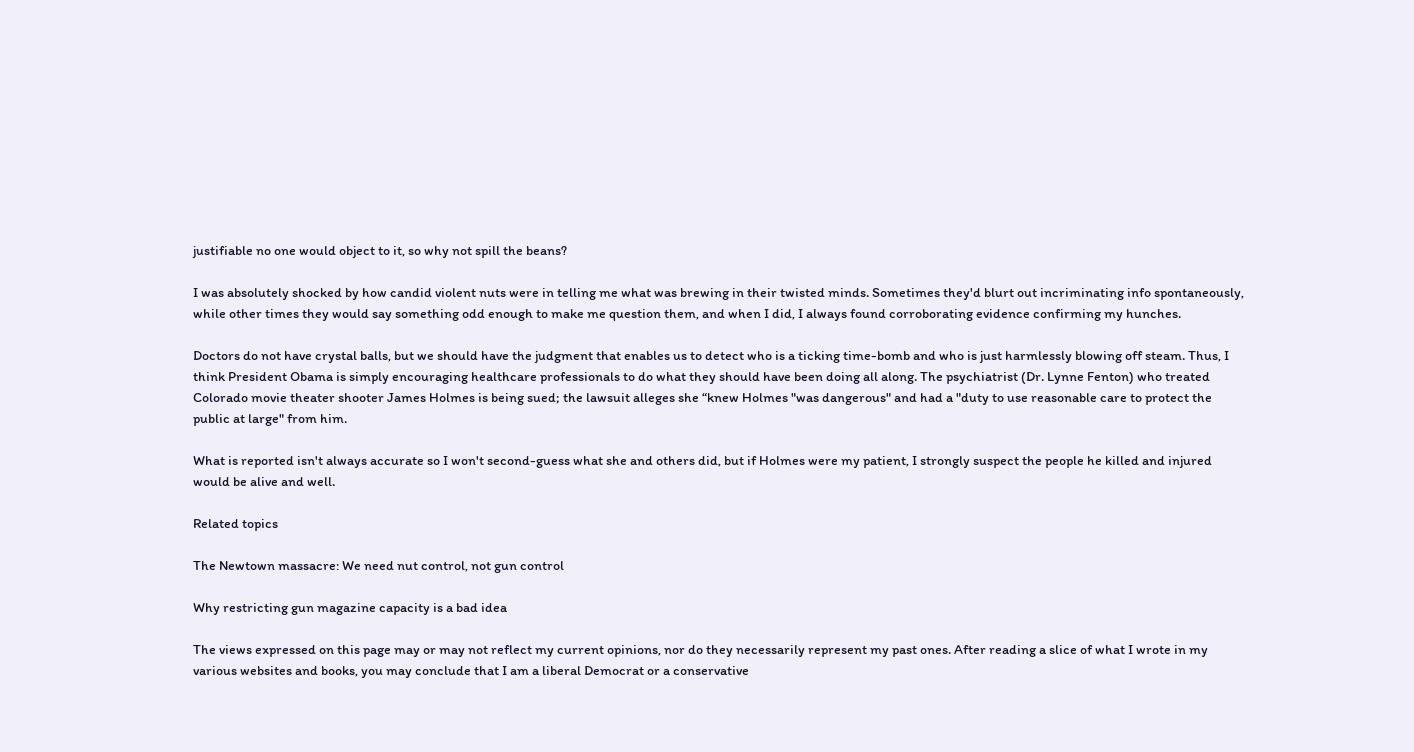justifiable no one would object to it, so why not spill the beans?

I was absolutely shocked by how candid violent nuts were in telling me what was brewing in their twisted minds. Sometimes they'd blurt out incriminating info spontaneously, while other times they would say something odd enough to make me question them, and when I did, I always found corroborating evidence confirming my hunches.

Doctors do not have crystal balls, but we should have the judgment that enables us to detect who is a ticking time-bomb and who is just harmlessly blowing off steam. Thus, I think President Obama is simply encouraging healthcare professionals to do what they should have been doing all along. The psychiatrist (Dr. Lynne Fenton) who treated Colorado movie theater shooter James Holmes is being sued; the lawsuit alleges she “knew Holmes "was dangerous" and had a "duty to use reasonable care to protect the public at large" from him.

What is reported isn't always accurate so I won't second-guess what she and others did, but if Holmes were my patient, I strongly suspect the people he killed and injured would be alive and well.

Related topics

The Newtown massacre: We need nut control, not gun control

Why restricting gun magazine capacity is a bad idea

The views expressed on this page may or may not reflect my current opinions, nor do they necessarily represent my past ones. After reading a slice of what I wrote in my various websites and books, you may conclude that I am a liberal Democrat or a conservative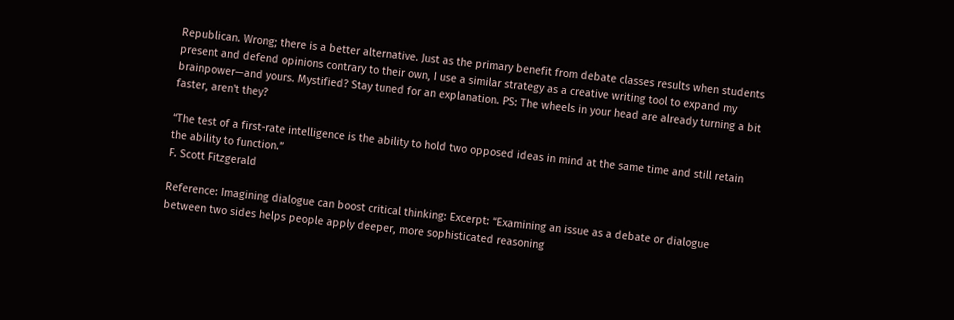Republican. Wrong; there is a better alternative. Just as the primary benefit from debate classes results when students present and defend opinions contrary to their own, I use a similar strategy as a creative writing tool to expand my brainpower—and yours. Mystified? Stay tuned for an explanation. PS: The wheels in your head are already turning a bit faster, aren't they?

“The test of a first-rate intelligence is the ability to hold two opposed ideas in mind at the same time and still retain the ability to function.”
F. Scott Fitzgerald

Reference: Imagining dialogue can boost critical thinking: Excerpt: “Examining an issue as a debate or dialogue between two sides helps people apply deeper, more sophisticated reasoning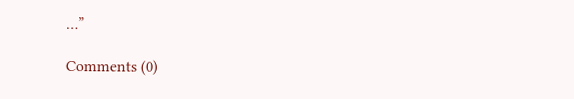…”

Comments (0)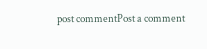post commentPost a comment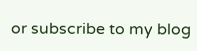or subscribe to my blog